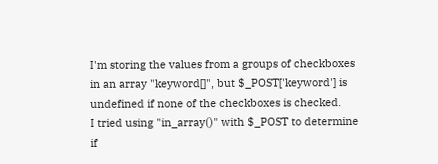I'm storing the values from a groups of checkboxes
in an array "keyword[]", but $_POST['keyword'] is
undefined if none of the checkboxes is checked.
I tried using "in_array()" with $_POST to determine
if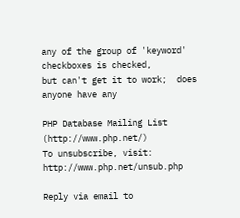any of the group of 'keyword' checkboxes is checked,
but can't get it to work;  does anyone have any

PHP Database Mailing List (http://www.php.net/)
To unsubscribe, visit: http://www.php.net/unsub.php

Reply via email to